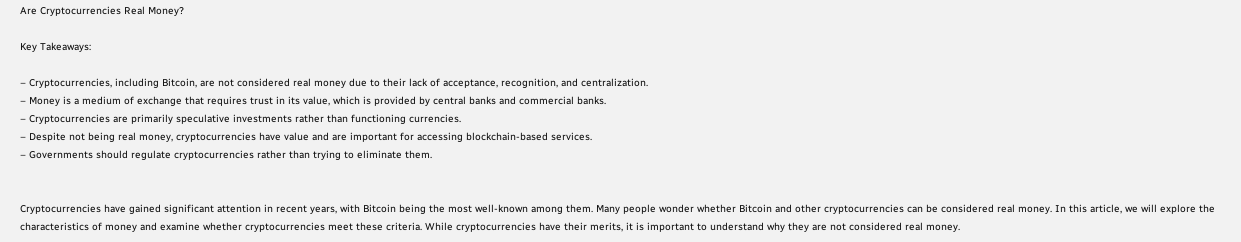Are Cryptocurrencies Real Money?

Key Takeaways:

– Cryptocurrencies, including Bitcoin, are not considered real money due to their lack of acceptance, recognition, and centralization.
– Money is a medium of exchange that requires trust in its value, which is provided by central banks and commercial banks.
– Cryptocurrencies are primarily speculative investments rather than functioning currencies.
– Despite not being real money, cryptocurrencies have value and are important for accessing blockchain-based services.
– Governments should regulate cryptocurrencies rather than trying to eliminate them.


Cryptocurrencies have gained significant attention in recent years, with Bitcoin being the most well-known among them. Many people wonder whether Bitcoin and other cryptocurrencies can be considered real money. In this article, we will explore the characteristics of money and examine whether cryptocurrencies meet these criteria. While cryptocurrencies have their merits, it is important to understand why they are not considered real money.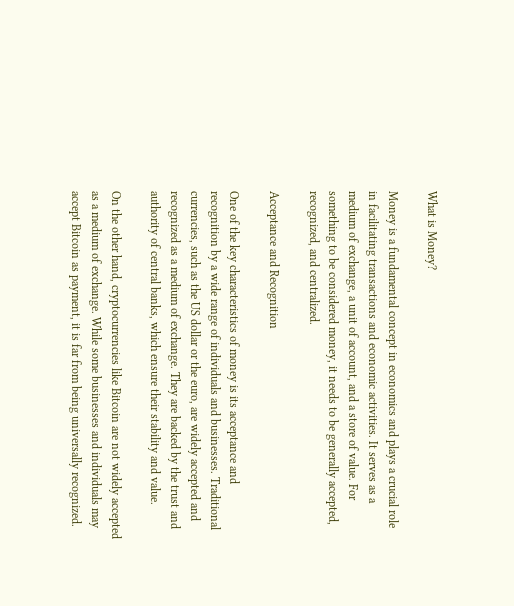What is Money?

Money is a fundamental concept in economics and plays a crucial role in facilitating transactions and economic activities. It serves as a medium of exchange, a unit of account, and a store of value. For something to be considered money, it needs to be generally accepted, recognized, and centralized.

Acceptance and Recognition

One of the key characteristics of money is its acceptance and recognition by a wide range of individuals and businesses. Traditional currencies, such as the US dollar or the euro, are widely accepted and recognized as a medium of exchange. They are backed by the trust and authority of central banks, which ensure their stability and value.

On the other hand, cryptocurrencies like Bitcoin are not widely accepted as a medium of exchange. While some businesses and individuals may accept Bitcoin as payment, it is far from being universally recognized.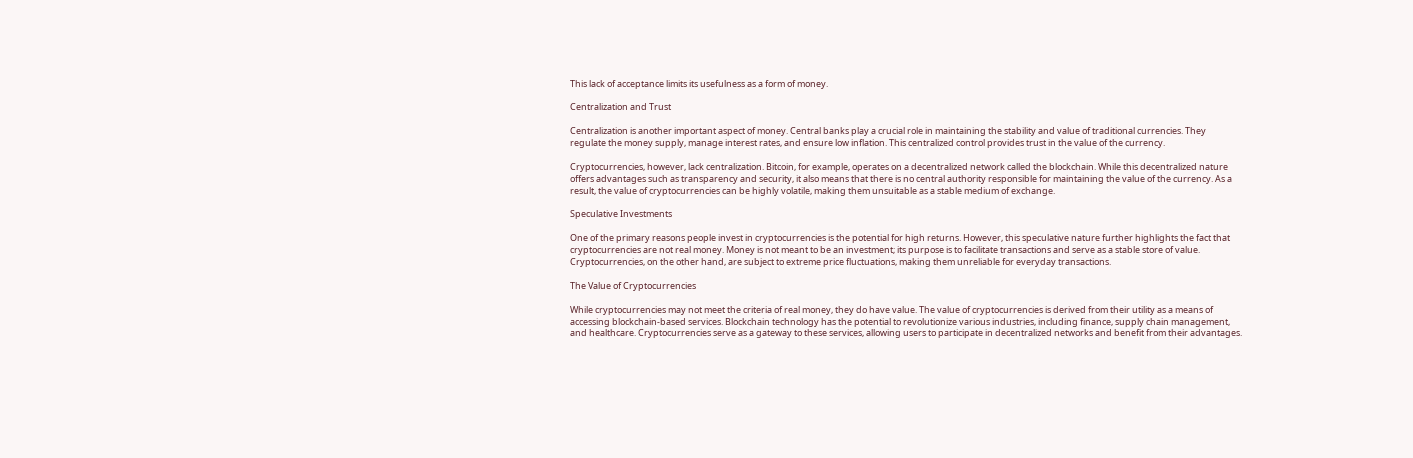This lack of acceptance limits its usefulness as a form of money.

Centralization and Trust

Centralization is another important aspect of money. Central banks play a crucial role in maintaining the stability and value of traditional currencies. They regulate the money supply, manage interest rates, and ensure low inflation. This centralized control provides trust in the value of the currency.

Cryptocurrencies, however, lack centralization. Bitcoin, for example, operates on a decentralized network called the blockchain. While this decentralized nature offers advantages such as transparency and security, it also means that there is no central authority responsible for maintaining the value of the currency. As a result, the value of cryptocurrencies can be highly volatile, making them unsuitable as a stable medium of exchange.

Speculative Investments

One of the primary reasons people invest in cryptocurrencies is the potential for high returns. However, this speculative nature further highlights the fact that cryptocurrencies are not real money. Money is not meant to be an investment; its purpose is to facilitate transactions and serve as a stable store of value. Cryptocurrencies, on the other hand, are subject to extreme price fluctuations, making them unreliable for everyday transactions.

The Value of Cryptocurrencies

While cryptocurrencies may not meet the criteria of real money, they do have value. The value of cryptocurrencies is derived from their utility as a means of accessing blockchain-based services. Blockchain technology has the potential to revolutionize various industries, including finance, supply chain management, and healthcare. Cryptocurrencies serve as a gateway to these services, allowing users to participate in decentralized networks and benefit from their advantages.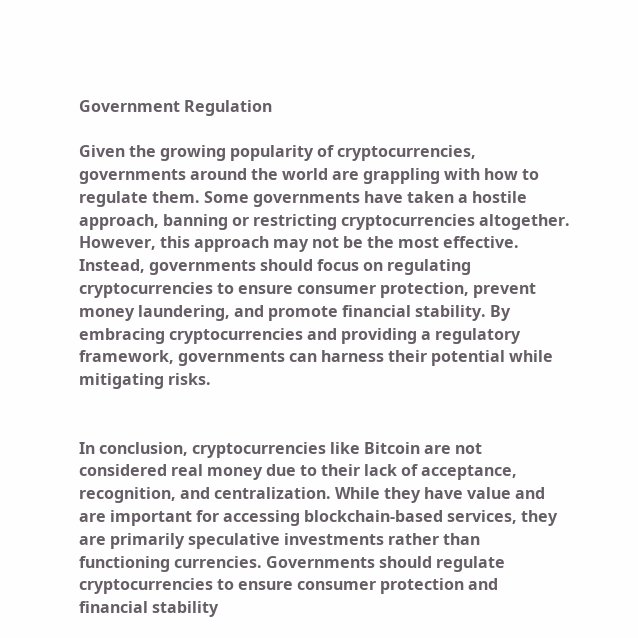Government Regulation

Given the growing popularity of cryptocurrencies, governments around the world are grappling with how to regulate them. Some governments have taken a hostile approach, banning or restricting cryptocurrencies altogether. However, this approach may not be the most effective. Instead, governments should focus on regulating cryptocurrencies to ensure consumer protection, prevent money laundering, and promote financial stability. By embracing cryptocurrencies and providing a regulatory framework, governments can harness their potential while mitigating risks.


In conclusion, cryptocurrencies like Bitcoin are not considered real money due to their lack of acceptance, recognition, and centralization. While they have value and are important for accessing blockchain-based services, they are primarily speculative investments rather than functioning currencies. Governments should regulate cryptocurrencies to ensure consumer protection and financial stability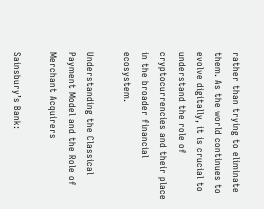rather than trying to eliminate them. As the world continues to evolve digitally, it is crucial to understand the role of cryptocurrencies and their place in the broader financial ecosystem.

Understanding the Classical Payment Model and the Role of Merchant Acquirers

Sainsbury’s Bank: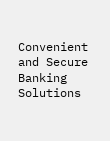Convenient and Secure Banking Solutions